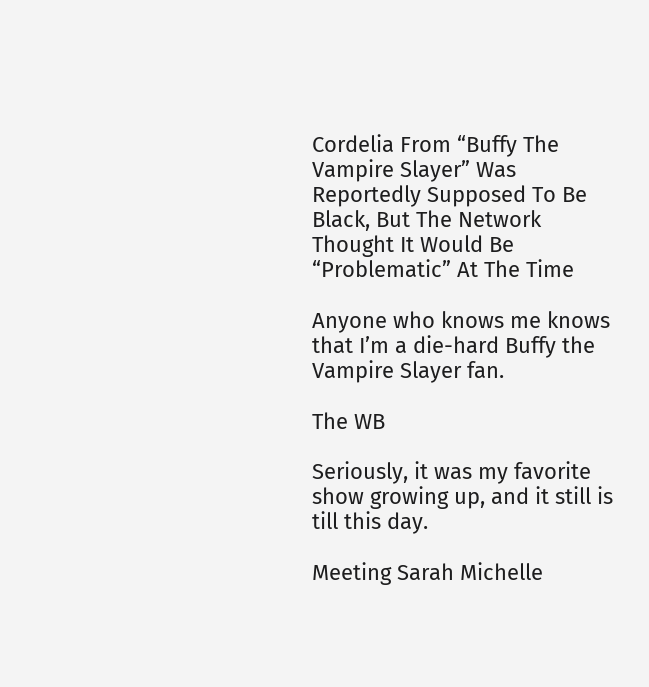Cordelia From “Buffy The Vampire Slayer” Was Reportedly Supposed To Be Black, But The Network Thought It Would Be “Problematic” At The Time

Anyone who knows me knows that I’m a die-hard Buffy the Vampire Slayer fan.

The WB

Seriously, it was my favorite show growing up, and it still is till this day.

Meeting Sarah Michelle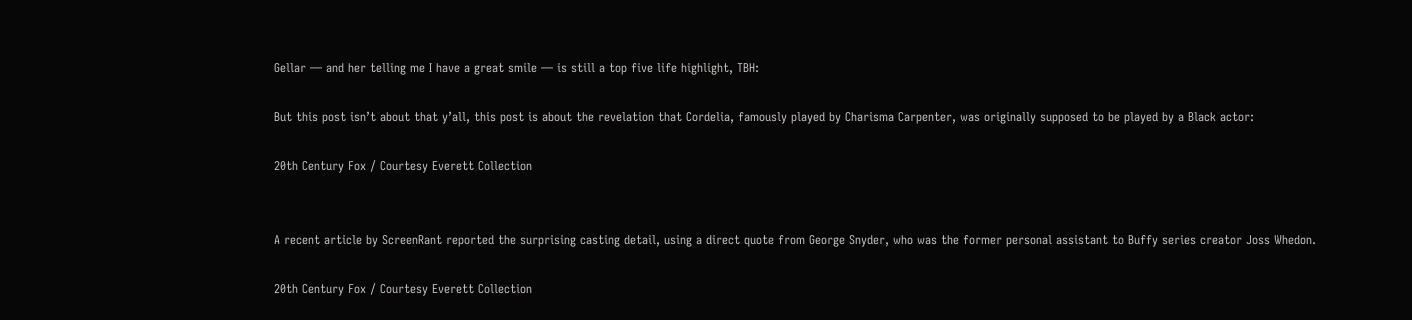Gellar — and her telling me I have a great smile — is still a top five life highlight, TBH:

But this post isn’t about that y’all, this post is about the revelation that Cordelia, famously played by Charisma Carpenter, was originally supposed to be played by a Black actor:

20th Century Fox / Courtesy Everett Collection


A recent article by ScreenRant reported the surprising casting detail, using a direct quote from George Snyder, who was the former personal assistant to Buffy series creator Joss Whedon.

20th Century Fox / Courtesy Everett Collection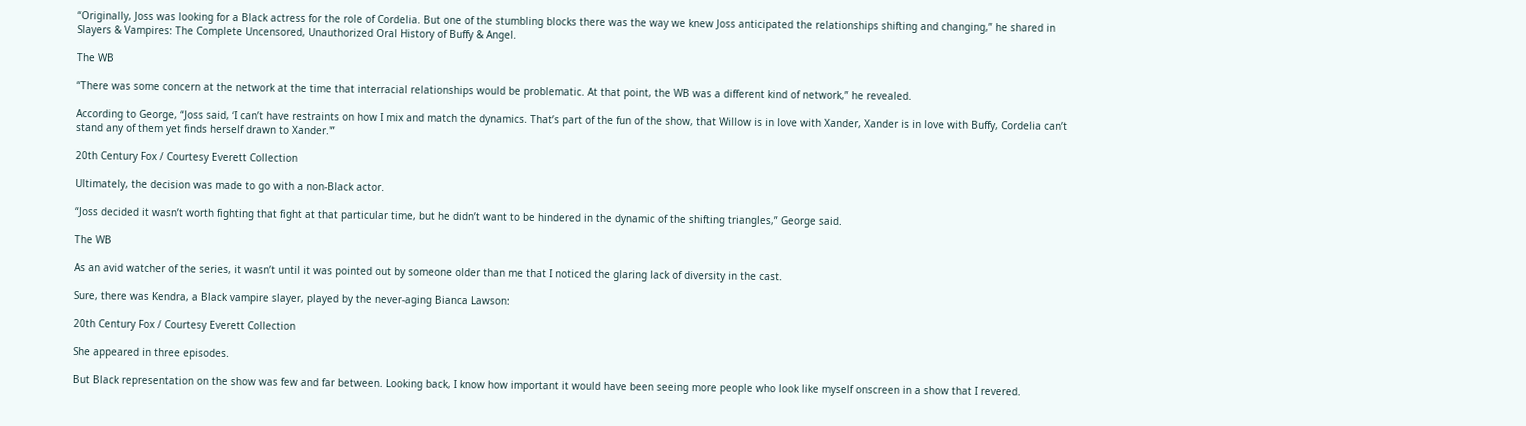“Originally, Joss was looking for a Black actress for the role of Cordelia. But one of the stumbling blocks there was the way we knew Joss anticipated the relationships shifting and changing,” he shared in Slayers & Vampires: The Complete Uncensored, Unauthorized Oral History of Buffy & Angel.

The WB

“There was some concern at the network at the time that interracial relationships would be problematic. At that point, the WB was a different kind of network,” he revealed.

According to George, “Joss said, ‘I can’t have restraints on how I mix and match the dynamics. That’s part of the fun of the show, that Willow is in love with Xander, Xander is in love with Buffy, Cordelia can’t stand any of them yet finds herself drawn to Xander.'”

20th Century Fox / Courtesy Everett Collection

Ultimately, the decision was made to go with a non-Black actor.

“Joss decided it wasn’t worth fighting that fight at that particular time, but he didn’t want to be hindered in the dynamic of the shifting triangles,” George said.

The WB

As an avid watcher of the series, it wasn’t until it was pointed out by someone older than me that I noticed the glaring lack of diversity in the cast.

Sure, there was Kendra, a Black vampire slayer, played by the never-aging Bianca Lawson:

20th Century Fox / Courtesy Everett Collection

She appeared in three episodes.

But Black representation on the show was few and far between. Looking back, I know how important it would have been seeing more people who look like myself onscreen in a show that I revered.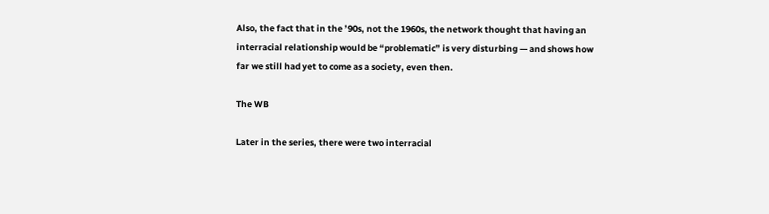Also, the fact that in the ’90s, not the 1960s, the network thought that having an interracial relationship would be “problematic” is very disturbing — and shows how far we still had yet to come as a society, even then.

The WB

Later in the series, there were two interracial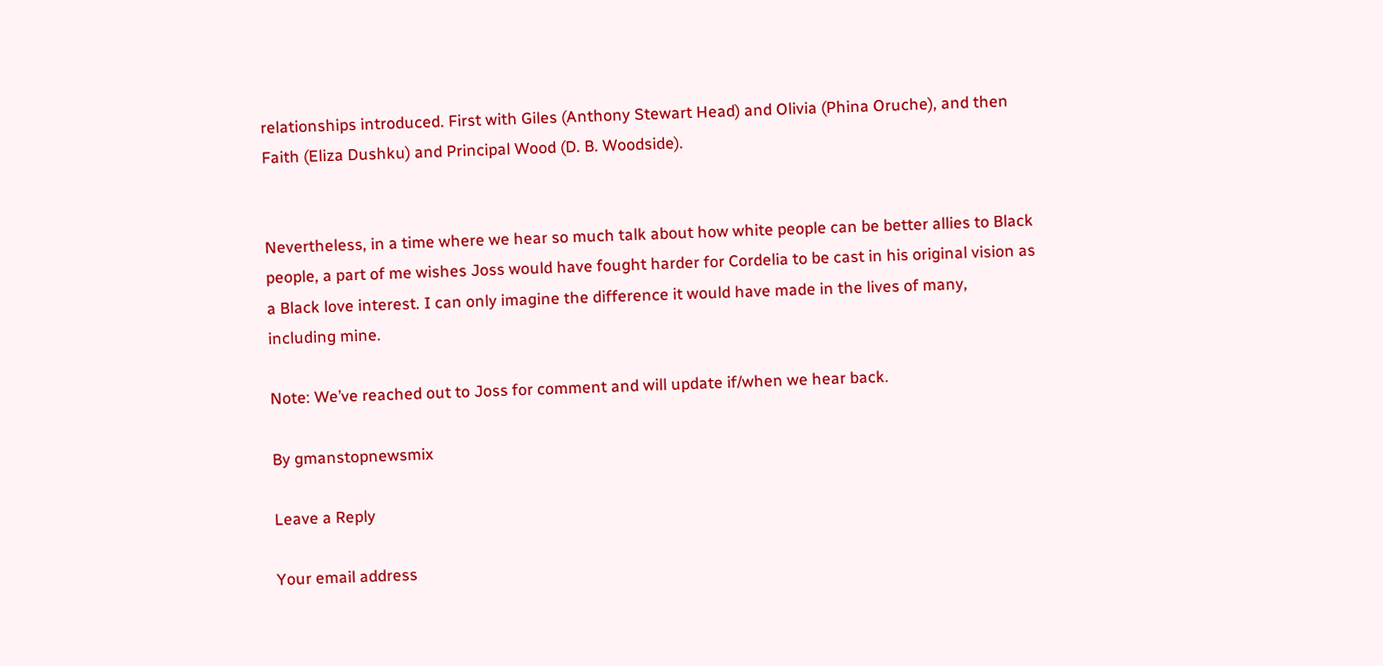relationships introduced. First with Giles (Anthony Stewart Head) and Olivia (Phina Oruche), and then Faith (Eliza Dushku) and Principal Wood (D. B. Woodside).


Nevertheless, in a time where we hear so much talk about how white people can be better allies to Black people, a part of me wishes Joss would have fought harder for Cordelia to be cast in his original vision as a Black love interest. I can only imagine the difference it would have made in the lives of many, including mine.

Note: We’ve reached out to Joss for comment and will update if/when we hear back.

By gmanstopnewsmix

Leave a Reply

Your email address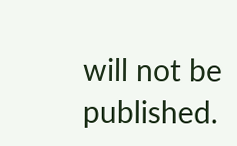will not be published.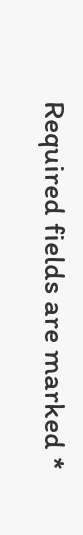Required fields are marked *